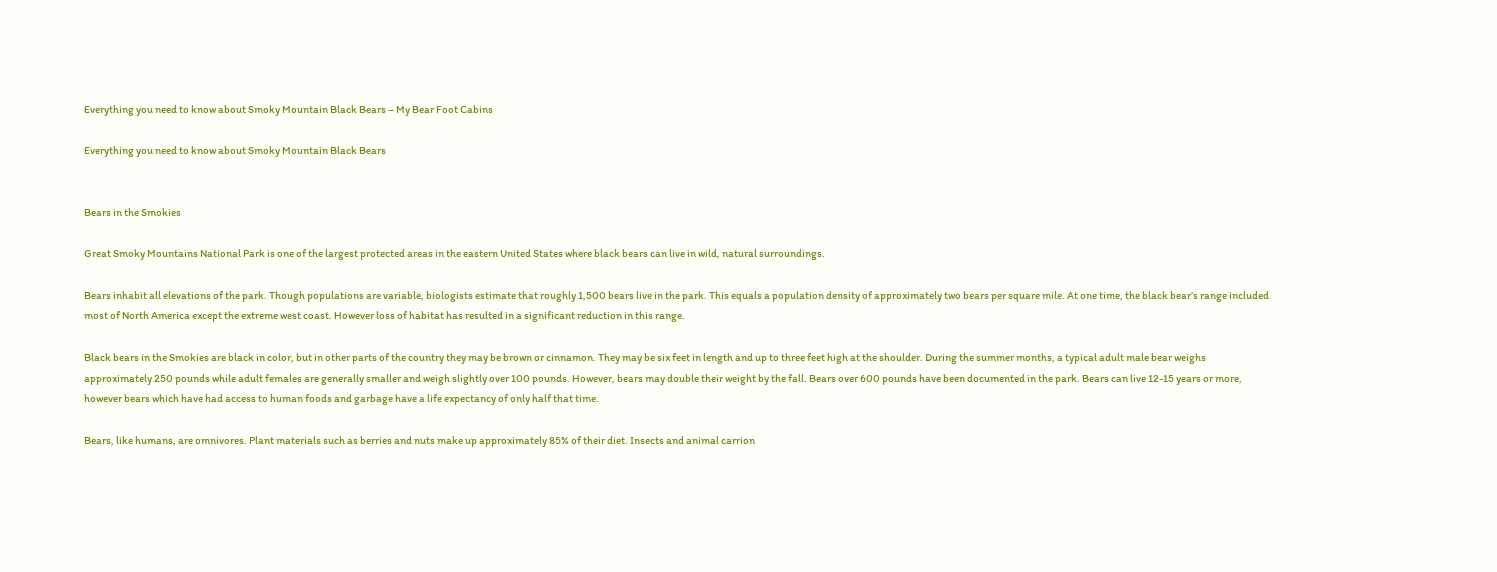Everything you need to know about Smoky Mountain Black Bears – My Bear Foot Cabins

Everything you need to know about Smoky Mountain Black Bears


Bears in the Smokies

Great Smoky Mountains National Park is one of the largest protected areas in the eastern United States where black bears can live in wild, natural surroundings.

Bears inhabit all elevations of the park. Though populations are variable, biologists estimate that roughly 1,500 bears live in the park. This equals a population density of approximately two bears per square mile. At one time, the black bear’s range included most of North America except the extreme west coast. However loss of habitat has resulted in a significant reduction in this range.

Black bears in the Smokies are black in color, but in other parts of the country they may be brown or cinnamon. They may be six feet in length and up to three feet high at the shoulder. During the summer months, a typical adult male bear weighs approximately 250 pounds while adult females are generally smaller and weigh slightly over 100 pounds. However, bears may double their weight by the fall. Bears over 600 pounds have been documented in the park. Bears can live 12-15 years or more, however bears which have had access to human foods and garbage have a life expectancy of only half that time.

Bears, like humans, are omnivores. Plant materials such as berries and nuts make up approximately 85% of their diet. Insects and animal carrion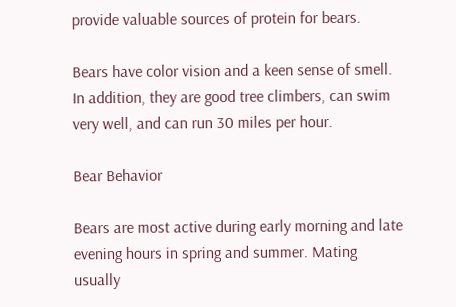provide valuable sources of protein for bears.

Bears have color vision and a keen sense of smell. In addition, they are good tree climbers, can swim very well, and can run 30 miles per hour.

Bear Behavior

Bears are most active during early morning and late evening hours in spring and summer. Mating usually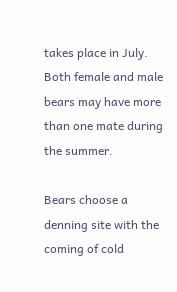takes place in July. Both female and male bears may have more than one mate during the summer.

Bears choose a denning site with the coming of cold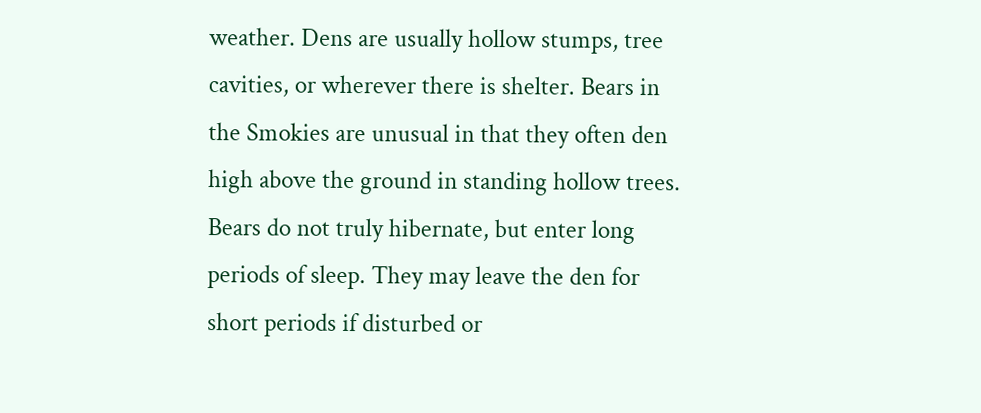weather. Dens are usually hollow stumps, tree cavities, or wherever there is shelter. Bears in the Smokies are unusual in that they often den high above the ground in standing hollow trees. Bears do not truly hibernate, but enter long periods of sleep. They may leave the den for short periods if disturbed or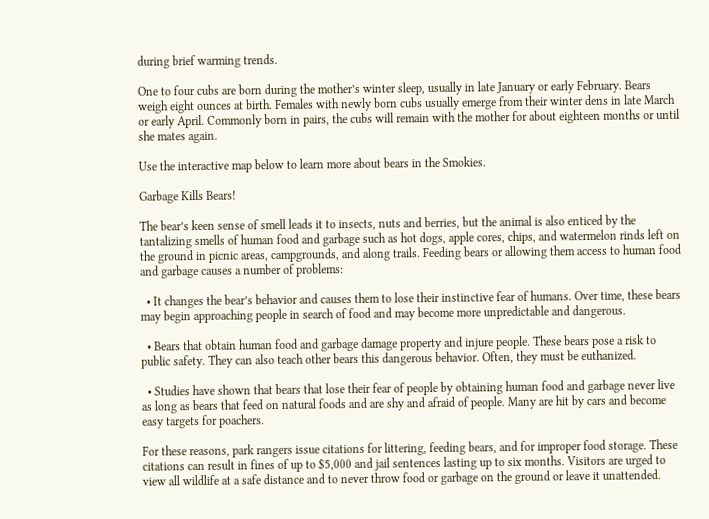during brief warming trends.

One to four cubs are born during the mother’s winter sleep, usually in late January or early February. Bears weigh eight ounces at birth. Females with newly born cubs usually emerge from their winter dens in late March or early April. Commonly born in pairs, the cubs will remain with the mother for about eighteen months or until she mates again.

Use the interactive map below to learn more about bears in the Smokies.

Garbage Kills Bears!

The bear’s keen sense of smell leads it to insects, nuts and berries, but the animal is also enticed by the tantalizing smells of human food and garbage such as hot dogs, apple cores, chips, and watermelon rinds left on the ground in picnic areas, campgrounds, and along trails. Feeding bears or allowing them access to human food and garbage causes a number of problems:

  • It changes the bear’s behavior and causes them to lose their instinctive fear of humans. Over time, these bears may begin approaching people in search of food and may become more unpredictable and dangerous.

  • Bears that obtain human food and garbage damage property and injure people. These bears pose a risk to public safety. They can also teach other bears this dangerous behavior. Often, they must be euthanized.

  • Studies have shown that bears that lose their fear of people by obtaining human food and garbage never live as long as bears that feed on natural foods and are shy and afraid of people. Many are hit by cars and become easy targets for poachers.

For these reasons, park rangers issue citations for littering, feeding bears, and for improper food storage. These citations can result in fines of up to $5,000 and jail sentences lasting up to six months. Visitors are urged to view all wildlife at a safe distance and to never throw food or garbage on the ground or leave it unattended.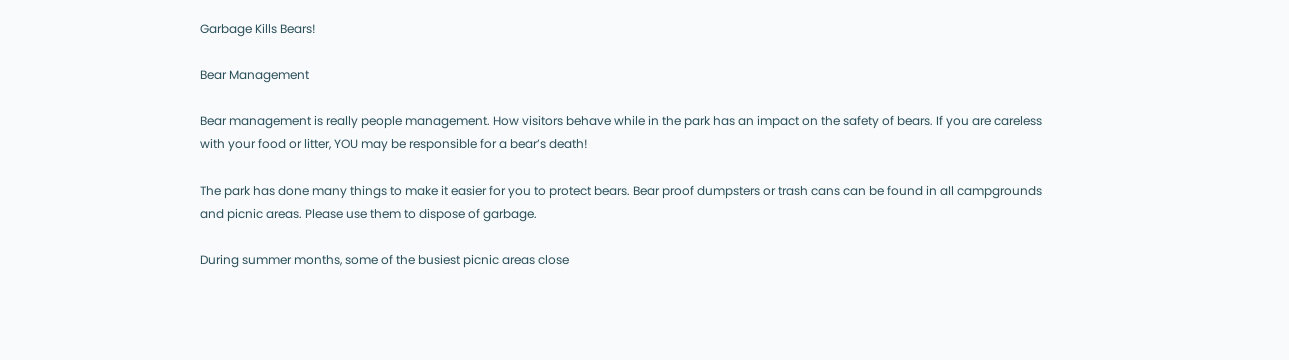Garbage Kills Bears!

Bear Management

Bear management is really people management. How visitors behave while in the park has an impact on the safety of bears. If you are careless with your food or litter, YOU may be responsible for a bear’s death!

The park has done many things to make it easier for you to protect bears. Bear proof dumpsters or trash cans can be found in all campgrounds and picnic areas. Please use them to dispose of garbage.

During summer months, some of the busiest picnic areas close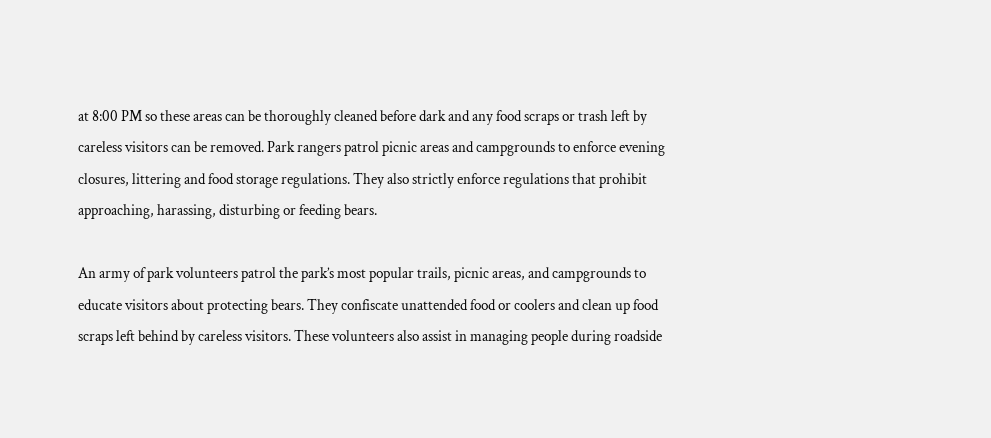at 8:00 PM so these areas can be thoroughly cleaned before dark and any food scraps or trash left by careless visitors can be removed. Park rangers patrol picnic areas and campgrounds to enforce evening closures, littering and food storage regulations. They also strictly enforce regulations that prohibit approaching, harassing, disturbing or feeding bears.

An army of park volunteers patrol the park’s most popular trails, picnic areas, and campgrounds to educate visitors about protecting bears. They confiscate unattended food or coolers and clean up food scraps left behind by careless visitors. These volunteers also assist in managing people during roadside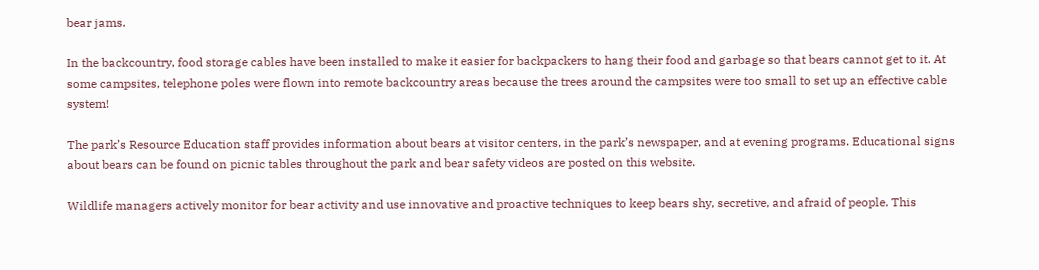bear jams.

In the backcountry, food storage cables have been installed to make it easier for backpackers to hang their food and garbage so that bears cannot get to it. At some campsites, telephone poles were flown into remote backcountry areas because the trees around the campsites were too small to set up an effective cable system!

The park’s Resource Education staff provides information about bears at visitor centers, in the park’s newspaper, and at evening programs. Educational signs about bears can be found on picnic tables throughout the park and bear safety videos are posted on this website.

Wildlife managers actively monitor for bear activity and use innovative and proactive techniques to keep bears shy, secretive, and afraid of people. This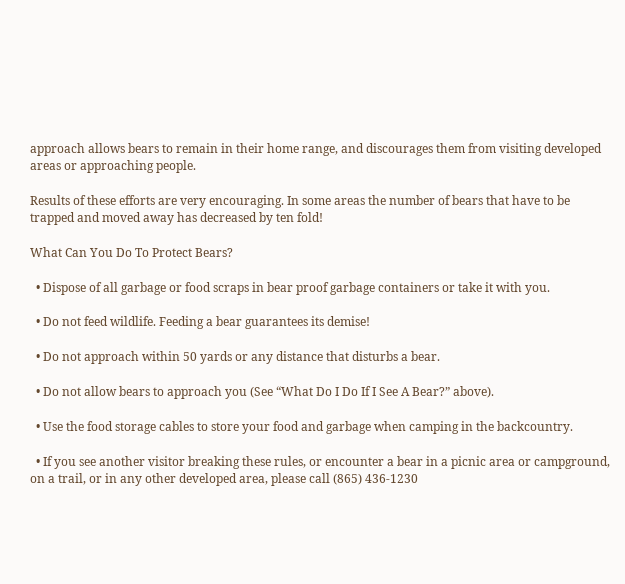approach allows bears to remain in their home range, and discourages them from visiting developed areas or approaching people.

Results of these efforts are very encouraging. In some areas the number of bears that have to be trapped and moved away has decreased by ten fold!

What Can You Do To Protect Bears?

  • Dispose of all garbage or food scraps in bear proof garbage containers or take it with you.

  • Do not feed wildlife. Feeding a bear guarantees its demise!

  • Do not approach within 50 yards or any distance that disturbs a bear.

  • Do not allow bears to approach you (See “What Do I Do If I See A Bear?” above).

  • Use the food storage cables to store your food and garbage when camping in the backcountry.

  • If you see another visitor breaking these rules, or encounter a bear in a picnic area or campground, on a trail, or in any other developed area, please call (865) 436-1230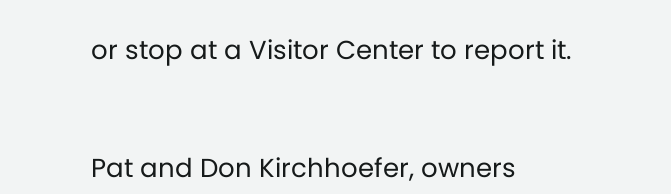or stop at a Visitor Center to report it.



Pat and Don Kirchhoefer, owners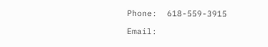Phone:  618-559-3915

Email: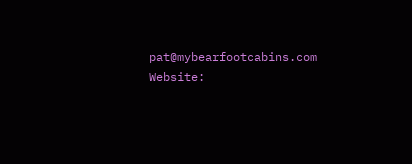pat@mybearfootcabins.com
Website: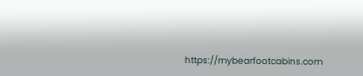https://mybearfootcabins.com